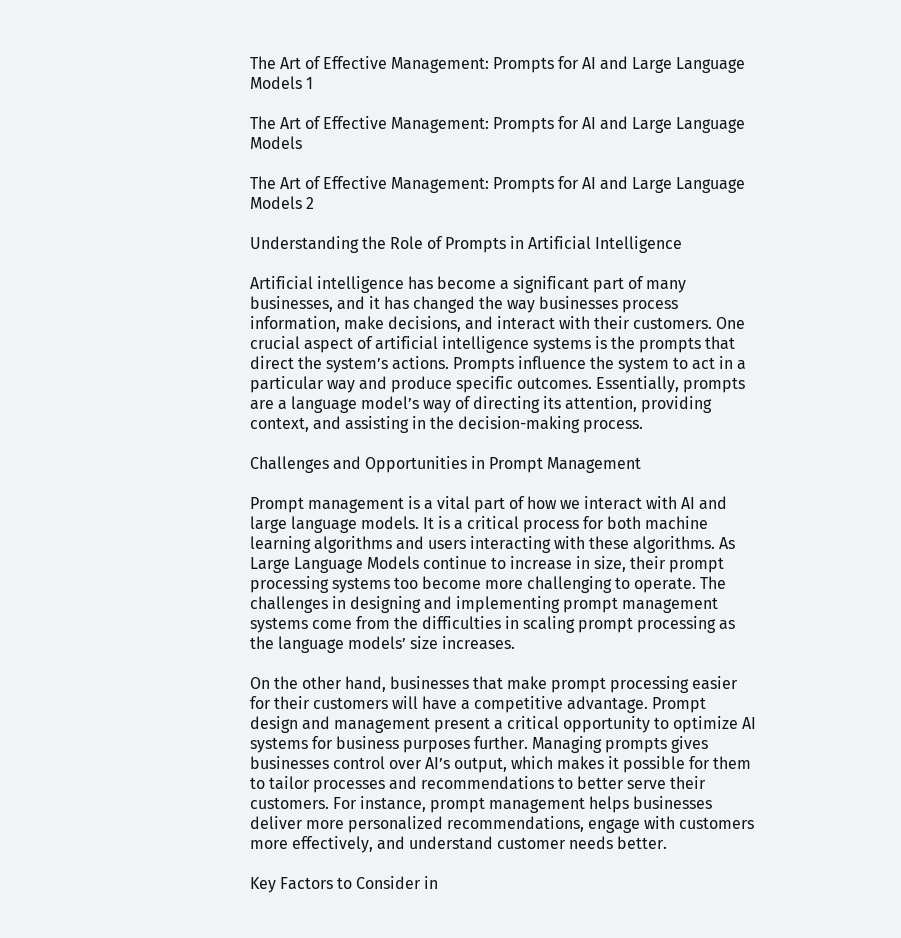The Art of Effective Management: Prompts for AI and Large Language Models 1

The Art of Effective Management: Prompts for AI and Large Language Models

The Art of Effective Management: Prompts for AI and Large Language Models 2

Understanding the Role of Prompts in Artificial Intelligence

Artificial intelligence has become a significant part of many businesses, and it has changed the way businesses process information, make decisions, and interact with their customers. One crucial aspect of artificial intelligence systems is the prompts that direct the system’s actions. Prompts influence the system to act in a particular way and produce specific outcomes. Essentially, prompts are a language model’s way of directing its attention, providing context, and assisting in the decision-making process.

Challenges and Opportunities in Prompt Management

Prompt management is a vital part of how we interact with AI and large language models. It is a critical process for both machine learning algorithms and users interacting with these algorithms. As Large Language Models continue to increase in size, their prompt processing systems too become more challenging to operate. The challenges in designing and implementing prompt management systems come from the difficulties in scaling prompt processing as the language models’ size increases.

On the other hand, businesses that make prompt processing easier for their customers will have a competitive advantage. Prompt design and management present a critical opportunity to optimize AI systems for business purposes further. Managing prompts gives businesses control over AI’s output, which makes it possible for them to tailor processes and recommendations to better serve their customers. For instance, prompt management helps businesses deliver more personalized recommendations, engage with customers more effectively, and understand customer needs better.

Key Factors to Consider in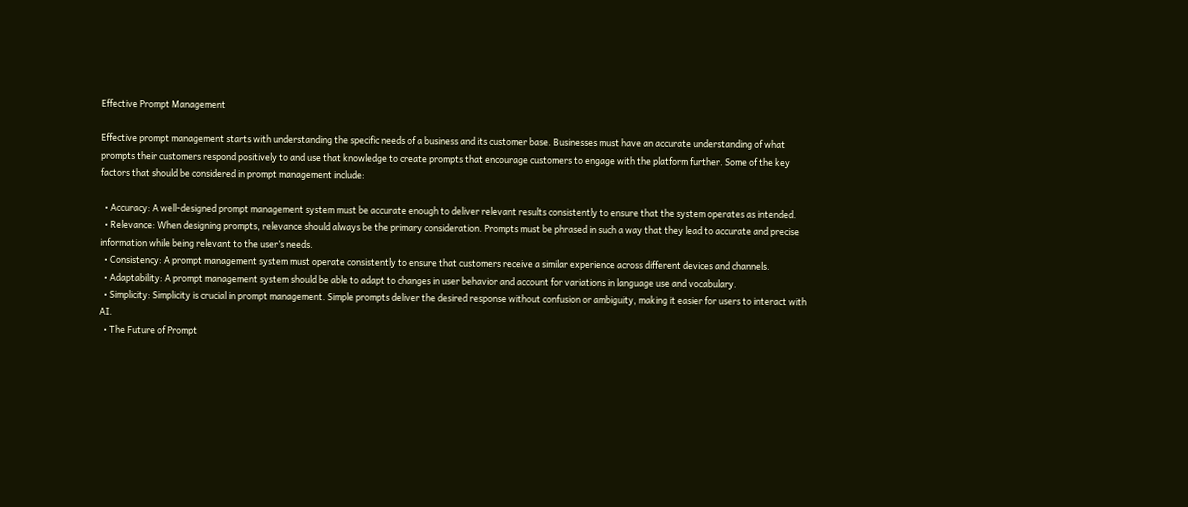Effective Prompt Management

Effective prompt management starts with understanding the specific needs of a business and its customer base. Businesses must have an accurate understanding of what prompts their customers respond positively to and use that knowledge to create prompts that encourage customers to engage with the platform further. Some of the key factors that should be considered in prompt management include:

  • Accuracy: A well-designed prompt management system must be accurate enough to deliver relevant results consistently to ensure that the system operates as intended.
  • Relevance: When designing prompts, relevance should always be the primary consideration. Prompts must be phrased in such a way that they lead to accurate and precise information while being relevant to the user’s needs.
  • Consistency: A prompt management system must operate consistently to ensure that customers receive a similar experience across different devices and channels.
  • Adaptability: A prompt management system should be able to adapt to changes in user behavior and account for variations in language use and vocabulary.
  • Simplicity: Simplicity is crucial in prompt management. Simple prompts deliver the desired response without confusion or ambiguity, making it easier for users to interact with AI.
  • The Future of Prompt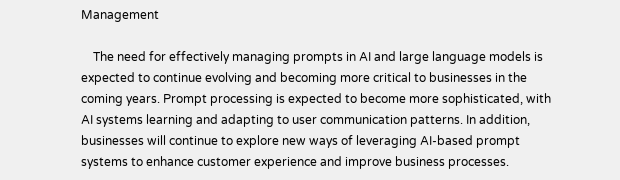Management

    The need for effectively managing prompts in AI and large language models is expected to continue evolving and becoming more critical to businesses in the coming years. Prompt processing is expected to become more sophisticated, with AI systems learning and adapting to user communication patterns. In addition, businesses will continue to explore new ways of leveraging AI-based prompt systems to enhance customer experience and improve business processes.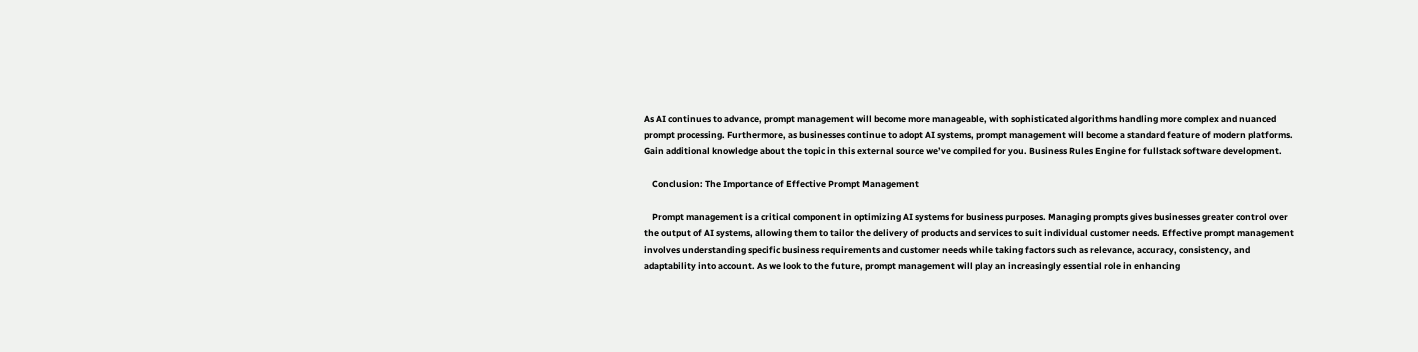As AI continues to advance, prompt management will become more manageable, with sophisticated algorithms handling more complex and nuanced prompt processing. Furthermore, as businesses continue to adopt AI systems, prompt management will become a standard feature of modern platforms. Gain additional knowledge about the topic in this external source we’ve compiled for you. Business Rules Engine for fullstack software development.

    Conclusion: The Importance of Effective Prompt Management

    Prompt management is a critical component in optimizing AI systems for business purposes. Managing prompts gives businesses greater control over the output of AI systems, allowing them to tailor the delivery of products and services to suit individual customer needs. Effective prompt management involves understanding specific business requirements and customer needs while taking factors such as relevance, accuracy, consistency, and adaptability into account. As we look to the future, prompt management will play an increasingly essential role in enhancing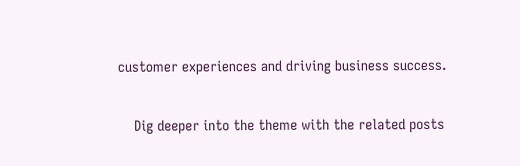customer experiences and driving business success.

    Dig deeper into the theme with the related posts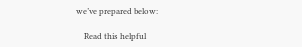we’ve prepared below:

    Read this helpful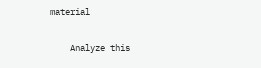material

    Analyze this